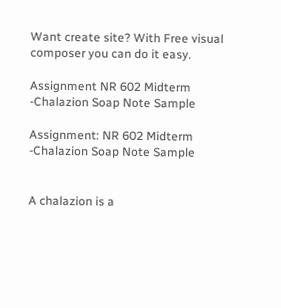Want create site? With Free visual composer you can do it easy.

Assignment NR 602 Midterm -Chalazion Soap Note Sample

Assignment: NR 602 Midterm -Chalazion Soap Note Sample


A chalazion is a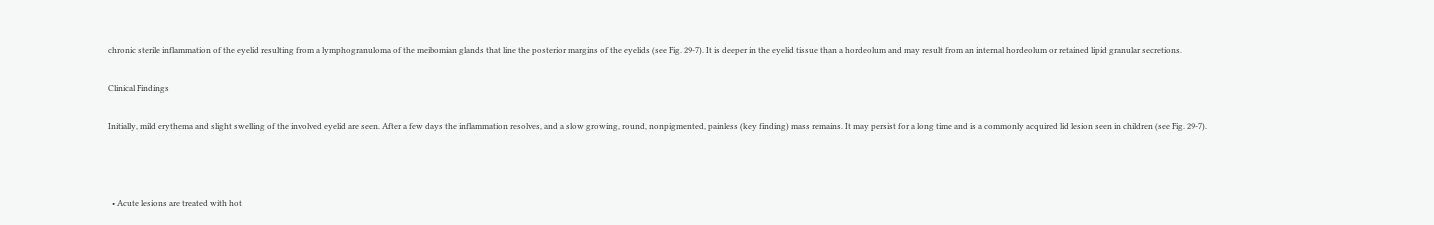chronic sterile inflammation of the eyelid resulting from a lymphogranuloma of the meibomian glands that line the posterior margins of the eyelids (see Fig. 29-7). It is deeper in the eyelid tissue than a hordeolum and may result from an internal hordeolum or retained lipid granular secretions.

Clinical Findings

Initially, mild erythema and slight swelling of the involved eyelid are seen. After a few days the inflammation resolves, and a slow growing, round, nonpigmented, painless (key finding) mass remains. It may persist for a long time and is a commonly acquired lid lesion seen in children (see Fig. 29-7).



  • Acute lesions are treated with hot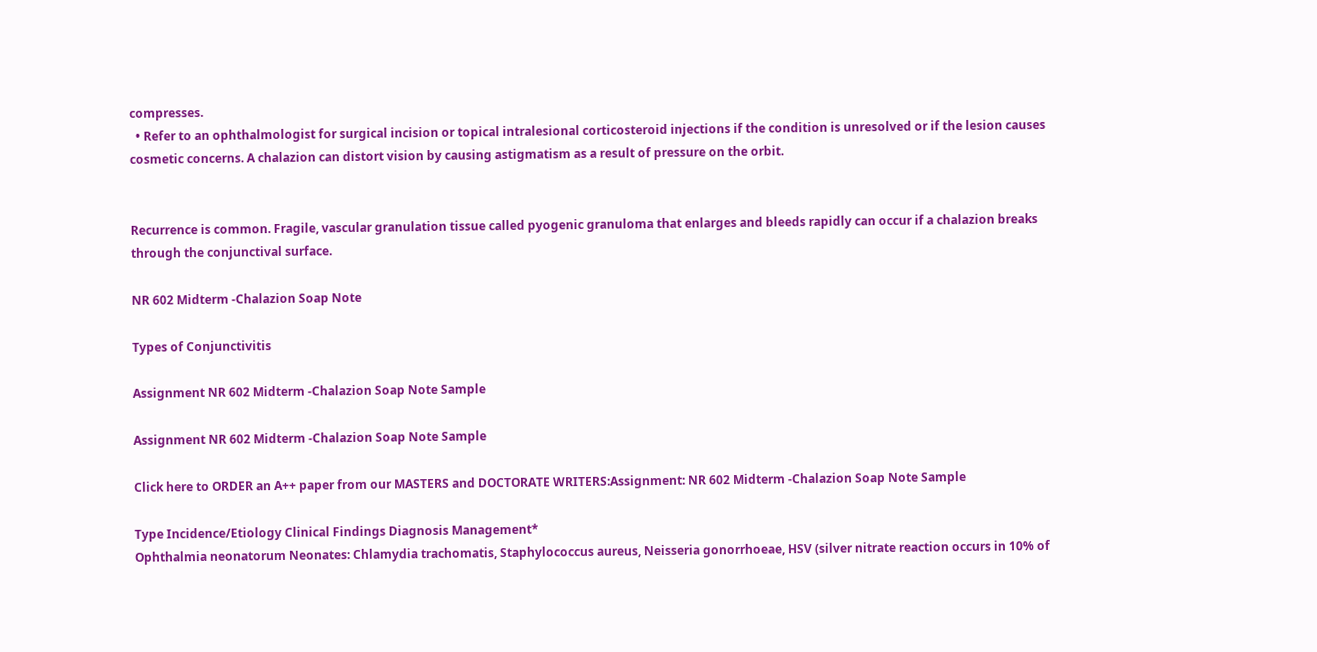compresses.
  • Refer to an ophthalmologist for surgical incision or topical intralesional corticosteroid injections if the condition is unresolved or if the lesion causes cosmetic concerns. A chalazion can distort vision by causing astigmatism as a result of pressure on the orbit.


Recurrence is common. Fragile, vascular granulation tissue called pyogenic granuloma that enlarges and bleeds rapidly can occur if a chalazion breaks through the conjunctival surface.

NR 602 Midterm -Chalazion Soap Note

Types of Conjunctivitis

Assignment NR 602 Midterm -Chalazion Soap Note Sample

Assignment NR 602 Midterm -Chalazion Soap Note Sample

Click here to ORDER an A++ paper from our MASTERS and DOCTORATE WRITERS:Assignment: NR 602 Midterm -Chalazion Soap Note Sample

Type Incidence/Etiology Clinical Findings Diagnosis Management*
Ophthalmia neonatorum Neonates: Chlamydia trachomatis, Staphylococcus aureus, Neisseria gonorrhoeae, HSV (silver nitrate reaction occurs in 10% of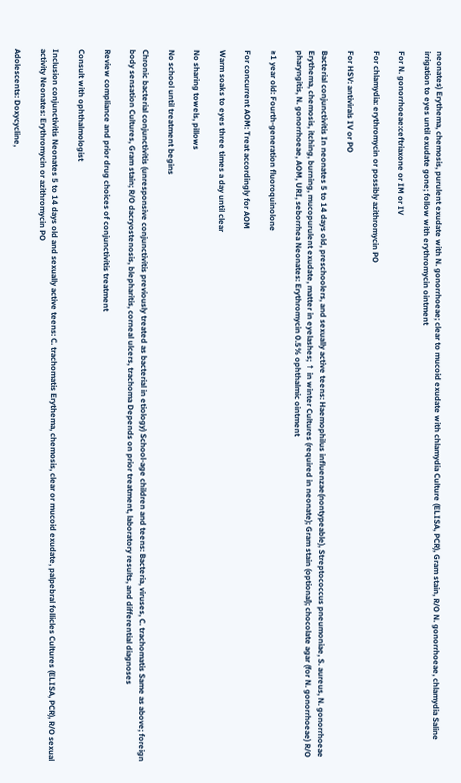neonates) Erythema, chemosis, purulent exudate with N. gonorrhoeae; clear to mucoid exudate with chlamydia Culture (ELISA, PCR), Gram stain, R/O N. gonorrhoeae, chlamydia Saline irrigation to eyes until exudate gone; follow with erythromycin ointment

For N. gonorrhoeae:ceftriaxone or IM or IV

For chlamydia: erythromycin or possibly azithromycin PO

For HSV: antivirals IV or PO

Bacterial conjunctivitis In neonates 5 to 14 days old, preschoolers, and sexually active teens: Haemophilus influenzae(nontypeable), Streptococcus pneumoniae, S. aureus, N. gonorrhoeae Erythema, chemosis, itching, burning, mucopurulent exudate, matter in eyelashes; ↑ in winter Cultures (required in neonate); Gram stain (optional); chocolate agar (for N. gonorrhoeae) R/O pharyngitis, N. gonorrhoeae, AOM, URI, seborrhea Neonates: Erythromycin 0.5% ophthalmic ointment

≥1 year old: Fourth-generation fluoroquinolone

For concurrent AOM: Treat accordingly for AOM

Warm soaks to eyes three times a day until clear

No sharing towels, pillows

No school until treatment begins

Chronic bacterial conjunctivitis (unresponsive conjunctivitis previously treated as bacterial in etiology) School-age children and teens: Bacteria, viruses, C. trachomatis Same as above; foreign body sensation Cultures, Gram stain; R/O dacryostenosis, blepharitis, corneal ulcers, trachoma Depends on prior treatment, laboratory results, and differential diagnoses

Review compliance and prior drug choices of conjunctivitis treatment

Consult with ophthalmologist

Inclusion conjunctivitis Neonates 5 to 14 days old and sexually active teens: C. trachomatis Erythema, chemosis, clear or mucoid exudate, palpebral follicles Cultures (ELISA, PCR), R/O sexual activity Neonates: Erythromycin or azithromycin PO

Adolescents: Doxycycline,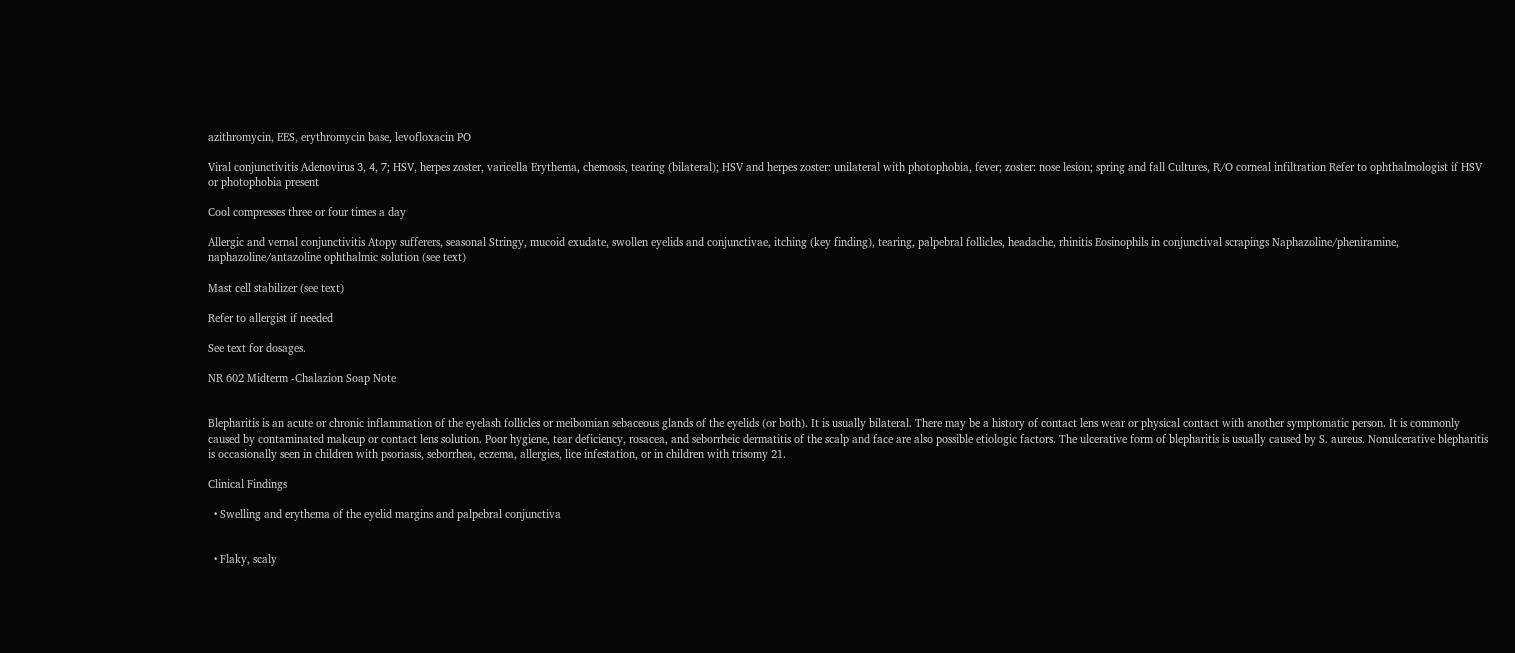azithromycin, EES, erythromycin base, levofloxacin PO

Viral conjunctivitis Adenovirus 3, 4, 7; HSV, herpes zoster, varicella Erythema, chemosis, tearing (bilateral); HSV and herpes zoster: unilateral with photophobia, fever; zoster: nose lesion; spring and fall Cultures, R/O corneal infiltration Refer to ophthalmologist if HSV or photophobia present

Cool compresses three or four times a day

Allergic and vernal conjunctivitis Atopy sufferers, seasonal Stringy, mucoid exudate, swollen eyelids and conjunctivae, itching (key finding), tearing, palpebral follicles, headache, rhinitis Eosinophils in conjunctival scrapings Naphazoline/pheniramine, naphazoline/antazoline ophthalmic solution (see text)

Mast cell stabilizer (see text)

Refer to allergist if needed

See text for dosages.

NR 602 Midterm -Chalazion Soap Note


Blepharitis is an acute or chronic inflammation of the eyelash follicles or meibomian sebaceous glands of the eyelids (or both). It is usually bilateral. There may be a history of contact lens wear or physical contact with another symptomatic person. It is commonly caused by contaminated makeup or contact lens solution. Poor hygiene, tear deficiency, rosacea, and seborrheic dermatitis of the scalp and face are also possible etiologic factors. The ulcerative form of blepharitis is usually caused by S. aureus. Nonulcerative blepharitis is occasionally seen in children with psoriasis, seborrhea, eczema, allergies, lice infestation, or in children with trisomy 21.

Clinical Findings

  • Swelling and erythema of the eyelid margins and palpebral conjunctiva


  • Flaky, scaly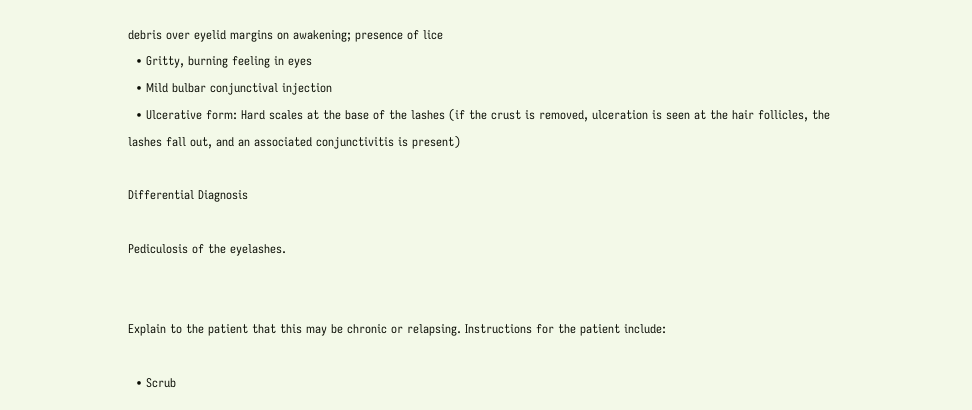debris over eyelid margins on awakening; presence of lice
  • Gritty, burning feeling in eyes
  • Mild bulbar conjunctival injection
  • Ulcerative form: Hard scales at the base of the lashes (if the crust is removed, ulceration is seen at the hair follicles, the lashes fall out, and an associated conjunctivitis is present)

Differential Diagnosis

Pediculosis of the eyelashes.


Explain to the patient that this may be chronic or relapsing. Instructions for the patient include:

  • Scrub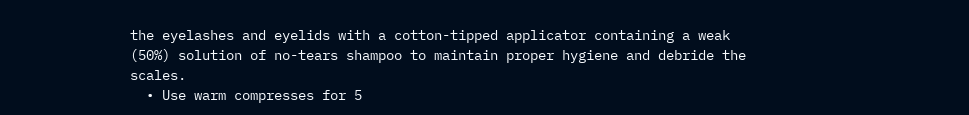the eyelashes and eyelids with a cotton-tipped applicator containing a weak (50%) solution of no-tears shampoo to maintain proper hygiene and debride the scales.
  • Use warm compresses for 5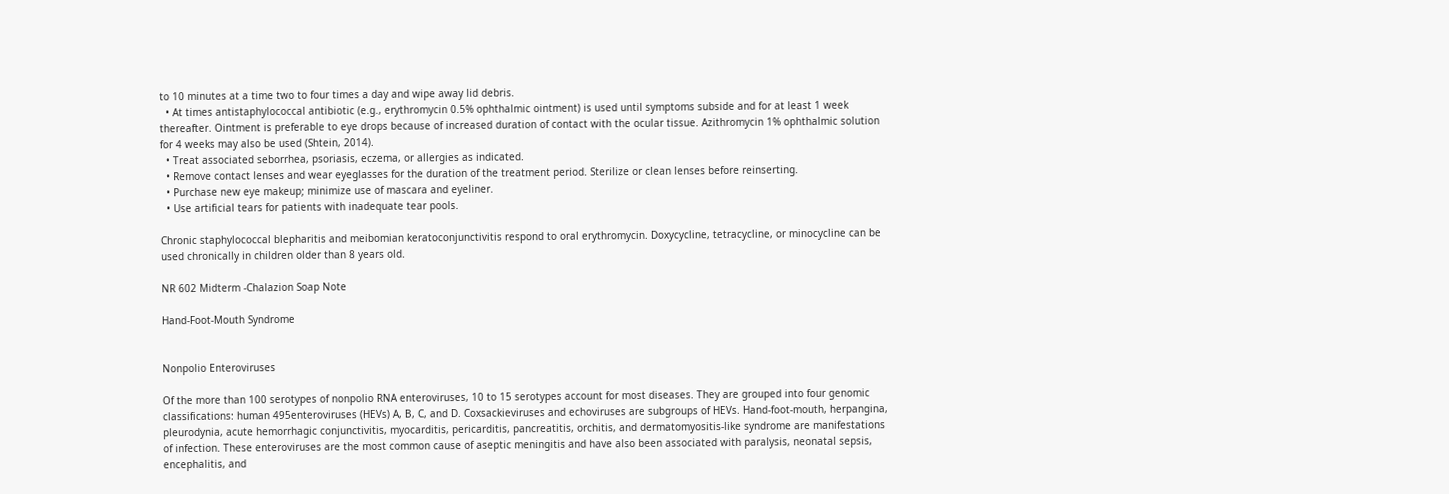to 10 minutes at a time two to four times a day and wipe away lid debris.
  • At times antistaphylococcal antibiotic (e.g., erythromycin 0.5% ophthalmic ointment) is used until symptoms subside and for at least 1 week thereafter. Ointment is preferable to eye drops because of increased duration of contact with the ocular tissue. Azithromycin 1% ophthalmic solution for 4 weeks may also be used (Shtein, 2014).
  • Treat associated seborrhea, psoriasis, eczema, or allergies as indicated.
  • Remove contact lenses and wear eyeglasses for the duration of the treatment period. Sterilize or clean lenses before reinserting.
  • Purchase new eye makeup; minimize use of mascara and eyeliner.
  • Use artificial tears for patients with inadequate tear pools.

Chronic staphylococcal blepharitis and meibomian keratoconjunctivitis respond to oral erythromycin. Doxycycline, tetracycline, or minocycline can be used chronically in children older than 8 years old.

NR 602 Midterm -Chalazion Soap Note

Hand-Foot-Mouth Syndrome


Nonpolio Enteroviruses

Of the more than 100 serotypes of nonpolio RNA enteroviruses, 10 to 15 serotypes account for most diseases. They are grouped into four genomic classifications: human 495enteroviruses (HEVs) A, B, C, and D. Coxsackieviruses and echoviruses are subgroups of HEVs. Hand-foot-mouth, herpangina, pleurodynia, acute hemorrhagic conjunctivitis, myocarditis, pericarditis, pancreatitis, orchitis, and dermatomyositis-like syndrome are manifestations of infection. These enteroviruses are the most common cause of aseptic meningitis and have also been associated with paralysis, neonatal sepsis, encephalitis, and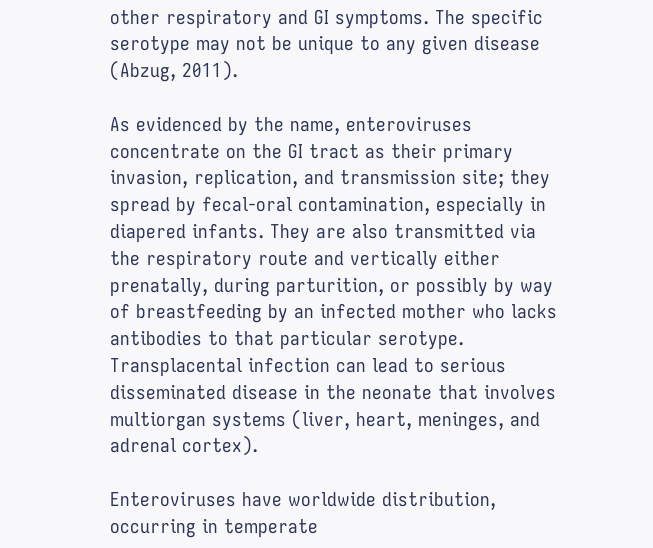other respiratory and GI symptoms. The specific serotype may not be unique to any given disease (Abzug, 2011).

As evidenced by the name, enteroviruses concentrate on the GI tract as their primary invasion, replication, and transmission site; they spread by fecal-oral contamination, especially in diapered infants. They are also transmitted via the respiratory route and vertically either prenatally, during parturition, or possibly by way of breastfeeding by an infected mother who lacks antibodies to that particular serotype. Transplacental infection can lead to serious disseminated disease in the neonate that involves multiorgan systems (liver, heart, meninges, and adrenal cortex).

Enteroviruses have worldwide distribution, occurring in temperate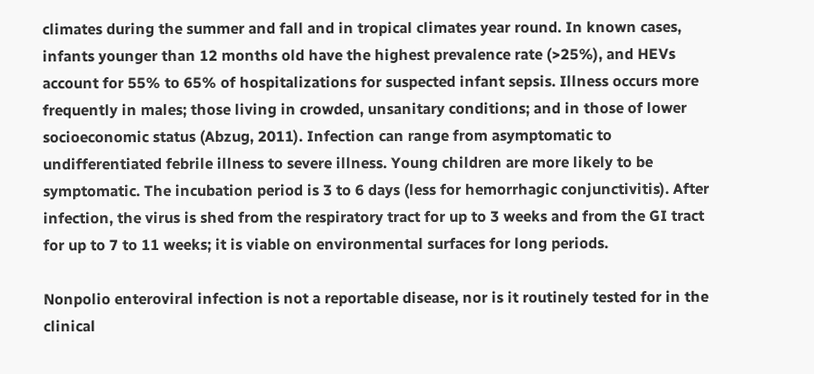climates during the summer and fall and in tropical climates year round. In known cases, infants younger than 12 months old have the highest prevalence rate (>25%), and HEVs account for 55% to 65% of hospitalizations for suspected infant sepsis. Illness occurs more frequently in males; those living in crowded, unsanitary conditions; and in those of lower socioeconomic status (Abzug, 2011). Infection can range from asymptomatic to undifferentiated febrile illness to severe illness. Young children are more likely to be symptomatic. The incubation period is 3 to 6 days (less for hemorrhagic conjunctivitis). After infection, the virus is shed from the respiratory tract for up to 3 weeks and from the GI tract for up to 7 to 11 weeks; it is viable on environmental surfaces for long periods.

Nonpolio enteroviral infection is not a reportable disease, nor is it routinely tested for in the clinical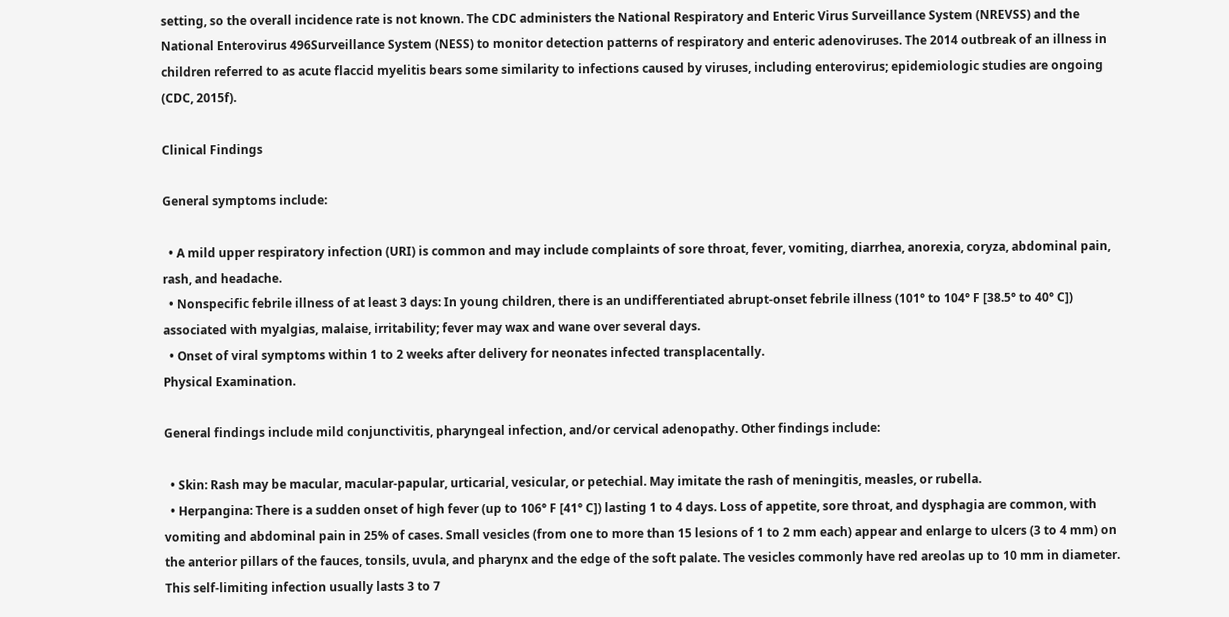setting, so the overall incidence rate is not known. The CDC administers the National Respiratory and Enteric Virus Surveillance System (NREVSS) and the National Enterovirus 496Surveillance System (NESS) to monitor detection patterns of respiratory and enteric adenoviruses. The 2014 outbreak of an illness in children referred to as acute flaccid myelitis bears some similarity to infections caused by viruses, including enterovirus; epidemiologic studies are ongoing (CDC, 2015f).

Clinical Findings

General symptoms include:

  • A mild upper respiratory infection (URI) is common and may include complaints of sore throat, fever, vomiting, diarrhea, anorexia, coryza, abdominal pain, rash, and headache.
  • Nonspecific febrile illness of at least 3 days: In young children, there is an undifferentiated abrupt-onset febrile illness (101° to 104° F [38.5° to 40° C]) associated with myalgias, malaise, irritability; fever may wax and wane over several days.
  • Onset of viral symptoms within 1 to 2 weeks after delivery for neonates infected transplacentally.
Physical Examination.

General findings include mild conjunctivitis, pharyngeal infection, and/or cervical adenopathy. Other findings include:

  • Skin: Rash may be macular, macular-papular, urticarial, vesicular, or petechial. May imitate the rash of meningitis, measles, or rubella.
  • Herpangina: There is a sudden onset of high fever (up to 106° F [41° C]) lasting 1 to 4 days. Loss of appetite, sore throat, and dysphagia are common, with vomiting and abdominal pain in 25% of cases. Small vesicles (from one to more than 15 lesions of 1 to 2 mm each) appear and enlarge to ulcers (3 to 4 mm) on the anterior pillars of the fauces, tonsils, uvula, and pharynx and the edge of the soft palate. The vesicles commonly have red areolas up to 10 mm in diameter. This self-limiting infection usually lasts 3 to 7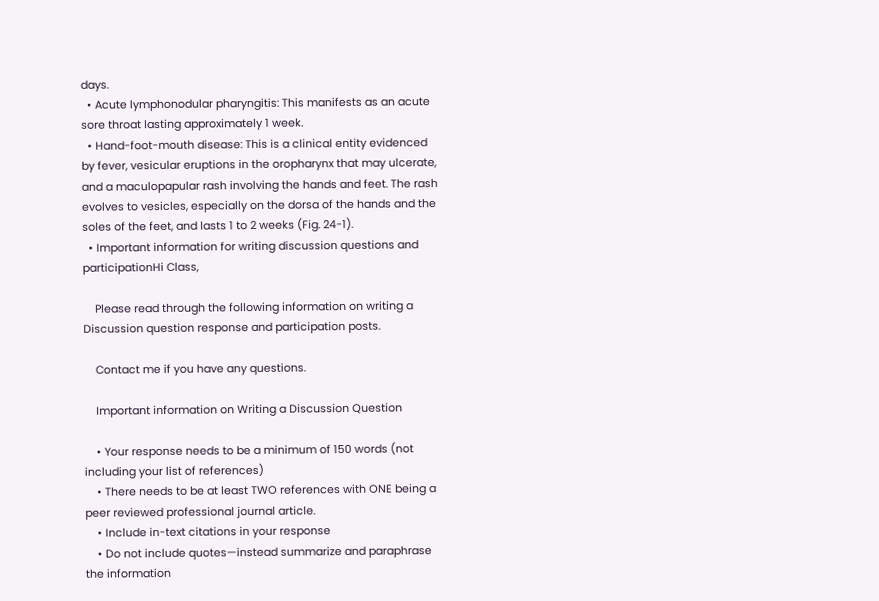days.
  • Acute lymphonodular pharyngitis: This manifests as an acute sore throat lasting approximately 1 week.
  • Hand-foot-mouth disease: This is a clinical entity evidenced by fever, vesicular eruptions in the oropharynx that may ulcerate, and a maculopapular rash involving the hands and feet. The rash evolves to vesicles, especially on the dorsa of the hands and the soles of the feet, and lasts 1 to 2 weeks (Fig. 24-1).
  • Important information for writing discussion questions and participationHi Class,

    Please read through the following information on writing a Discussion question response and participation posts.

    Contact me if you have any questions.

    Important information on Writing a Discussion Question

    • Your response needs to be a minimum of 150 words (not including your list of references)
    • There needs to be at least TWO references with ONE being a peer reviewed professional journal article.
    • Include in-text citations in your response
    • Do not include quotes—instead summarize and paraphrase the information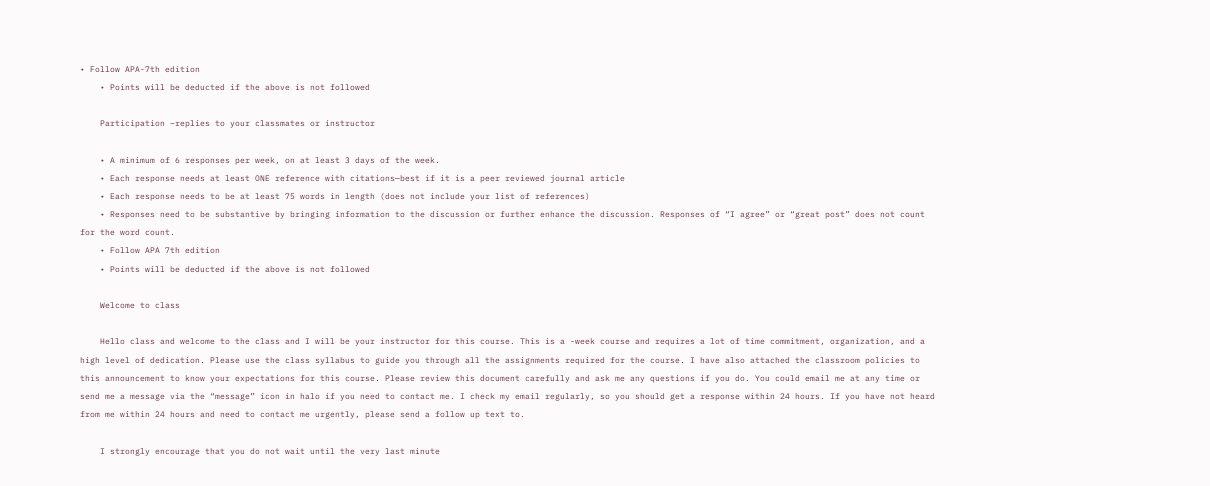• Follow APA-7th edition
    • Points will be deducted if the above is not followed

    Participation –replies to your classmates or instructor

    • A minimum of 6 responses per week, on at least 3 days of the week.
    • Each response needs at least ONE reference with citations—best if it is a peer reviewed journal article
    • Each response needs to be at least 75 words in length (does not include your list of references)
    • Responses need to be substantive by bringing information to the discussion or further enhance the discussion. Responses of “I agree” or “great post” does not count for the word count.
    • Follow APA 7th edition
    • Points will be deducted if the above is not followed

    Welcome to class

    Hello class and welcome to the class and I will be your instructor for this course. This is a -week course and requires a lot of time commitment, organization, and a high level of dedication. Please use the class syllabus to guide you through all the assignments required for the course. I have also attached the classroom policies to this announcement to know your expectations for this course. Please review this document carefully and ask me any questions if you do. You could email me at any time or send me a message via the “message” icon in halo if you need to contact me. I check my email regularly, so you should get a response within 24 hours. If you have not heard from me within 24 hours and need to contact me urgently, please send a follow up text to.

    I strongly encourage that you do not wait until the very last minute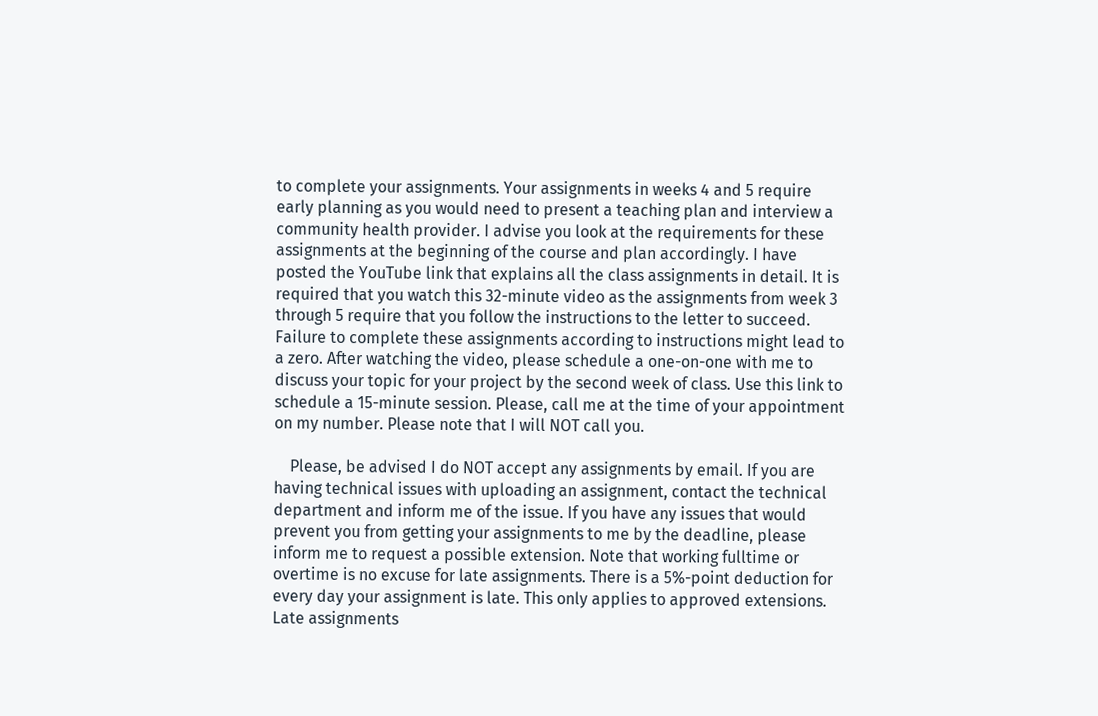to complete your assignments. Your assignments in weeks 4 and 5 require early planning as you would need to present a teaching plan and interview a community health provider. I advise you look at the requirements for these assignments at the beginning of the course and plan accordingly. I have posted the YouTube link that explains all the class assignments in detail. It is required that you watch this 32-minute video as the assignments from week 3 through 5 require that you follow the instructions to the letter to succeed. Failure to complete these assignments according to instructions might lead to a zero. After watching the video, please schedule a one-on-one with me to discuss your topic for your project by the second week of class. Use this link to schedule a 15-minute session. Please, call me at the time of your appointment on my number. Please note that I will NOT call you.

    Please, be advised I do NOT accept any assignments by email. If you are having technical issues with uploading an assignment, contact the technical department and inform me of the issue. If you have any issues that would prevent you from getting your assignments to me by the deadline, please inform me to request a possible extension. Note that working fulltime or overtime is no excuse for late assignments. There is a 5%-point deduction for every day your assignment is late. This only applies to approved extensions. Late assignments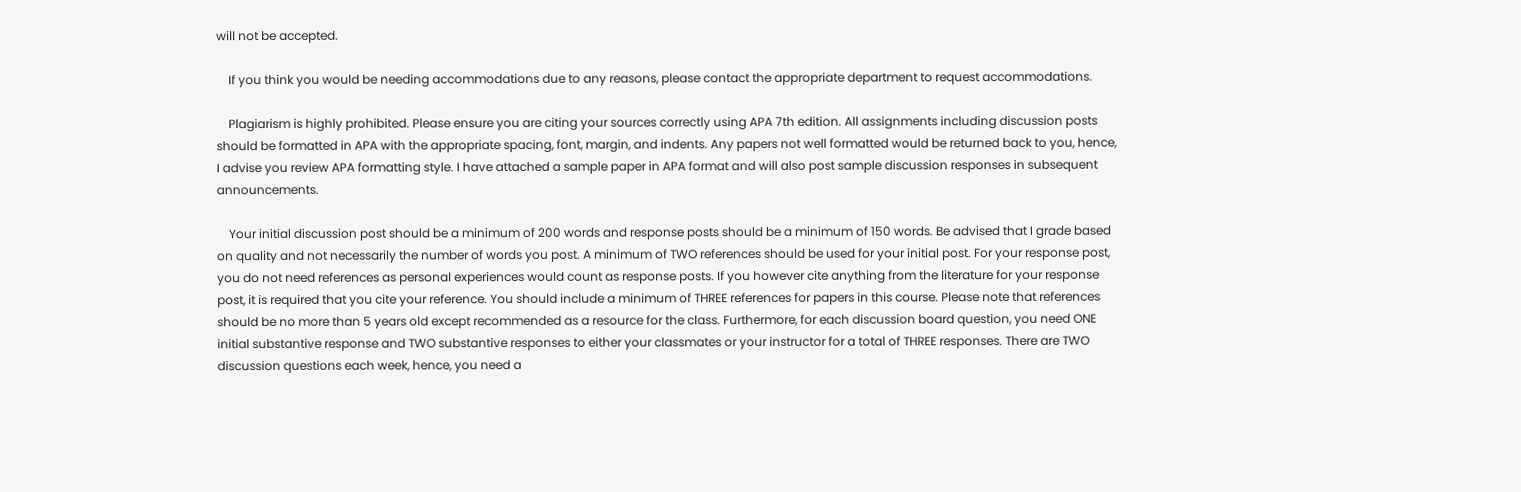will not be accepted.

    If you think you would be needing accommodations due to any reasons, please contact the appropriate department to request accommodations.

    Plagiarism is highly prohibited. Please ensure you are citing your sources correctly using APA 7th edition. All assignments including discussion posts should be formatted in APA with the appropriate spacing, font, margin, and indents. Any papers not well formatted would be returned back to you, hence, I advise you review APA formatting style. I have attached a sample paper in APA format and will also post sample discussion responses in subsequent announcements.

    Your initial discussion post should be a minimum of 200 words and response posts should be a minimum of 150 words. Be advised that I grade based on quality and not necessarily the number of words you post. A minimum of TWO references should be used for your initial post. For your response post, you do not need references as personal experiences would count as response posts. If you however cite anything from the literature for your response post, it is required that you cite your reference. You should include a minimum of THREE references for papers in this course. Please note that references should be no more than 5 years old except recommended as a resource for the class. Furthermore, for each discussion board question, you need ONE initial substantive response and TWO substantive responses to either your classmates or your instructor for a total of THREE responses. There are TWO discussion questions each week, hence, you need a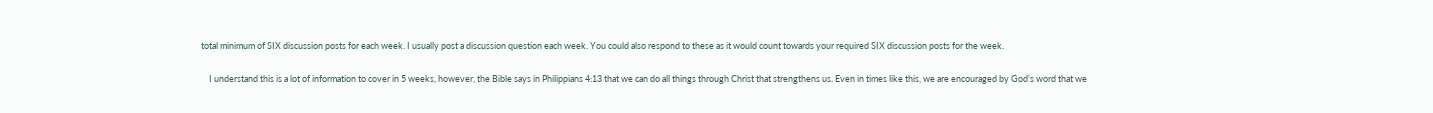total minimum of SIX discussion posts for each week. I usually post a discussion question each week. You could also respond to these as it would count towards your required SIX discussion posts for the week.

    I understand this is a lot of information to cover in 5 weeks, however, the Bible says in Philippians 4:13 that we can do all things through Christ that strengthens us. Even in times like this, we are encouraged by God’s word that we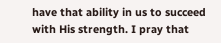have that ability in us to succeed with His strength. I pray that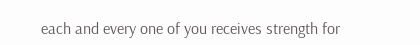each and every one of you receives strength for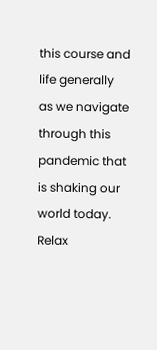this course and life generally as we navigate through this pandemic that is shaking our world today. Relax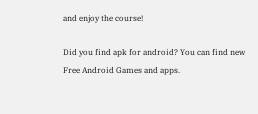and enjoy the course!

Did you find apk for android? You can find new Free Android Games and apps.